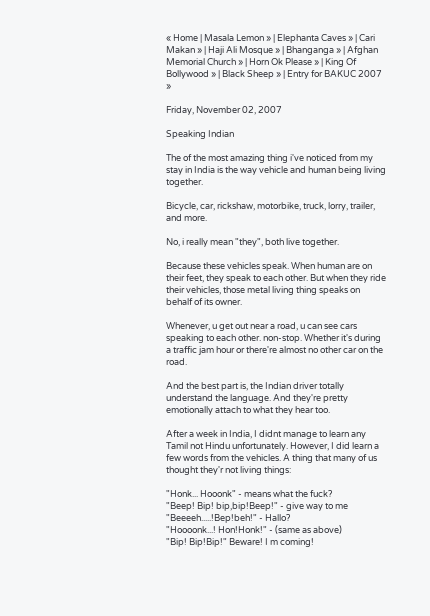« Home | Masala Lemon » | Elephanta Caves » | Cari Makan » | Haji Ali Mosque » | Bhanganga » | Afghan Memorial Church » | Horn Ok Please » | King Of Bollywood » | Black Sheep » | Entry for BAKUC 2007 »

Friday, November 02, 2007

Speaking Indian

The of the most amazing thing i've noticed from my stay in India is the way vehicle and human being living together.

Bicycle, car, rickshaw, motorbike, truck, lorry, trailer, and more.

No, i really mean "they", both live together.

Because these vehicles speak. When human are on their feet, they speak to each other. But when they ride their vehicles, those metal living thing speaks on behalf of its owner.

Whenever, u get out near a road, u can see cars speaking to each other. non-stop. Whether it's during a traffic jam hour or there're almost no other car on the road.

And the best part is, the Indian driver totally understand the language. And they're pretty emotionally attach to what they hear too.

After a week in India, I didnt manage to learn any Tamil not Hindu unfortunately. However, I did learn a few words from the vehicles. A thing that many of us thought they'r not living things:

"Honk... Hooonk" - means what the fuck?
"Beep! Bip! bip,bip!Beep!" - give way to me
"Beeeeh.....!Bep!beh!" - Hallo?
"Hoooonk...! Hon!Honk!" - (same as above)
"Bip! Bip!Bip!" Beware! I m coming!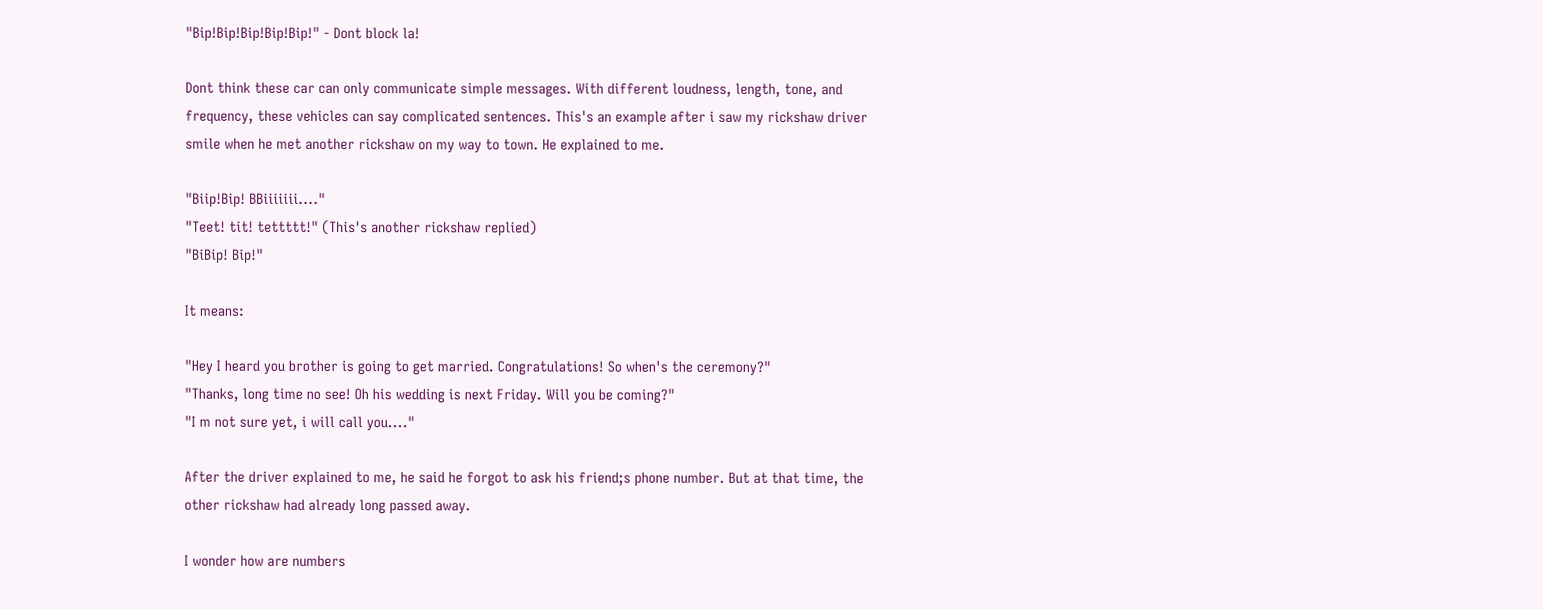"Bip!Bip!Bip!Bip!Bip!" - Dont block la!

Dont think these car can only communicate simple messages. With different loudness, length, tone, and frequency, these vehicles can say complicated sentences. This's an example after i saw my rickshaw driver smile when he met another rickshaw on my way to town. He explained to me.

"Biip!Bip! BBiiiiiii...."
"Teet! tit! tettttt!" (This's another rickshaw replied)
"BiBip! Bip!"

It means:

"Hey I heard you brother is going to get married. Congratulations! So when's the ceremony?"
"Thanks, long time no see! Oh his wedding is next Friday. Will you be coming?"
"I m not sure yet, i will call you...."

After the driver explained to me, he said he forgot to ask his friend;s phone number. But at that time, the other rickshaw had already long passed away.

I wonder how are numbers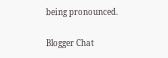being pronounced.

Blogger Chat